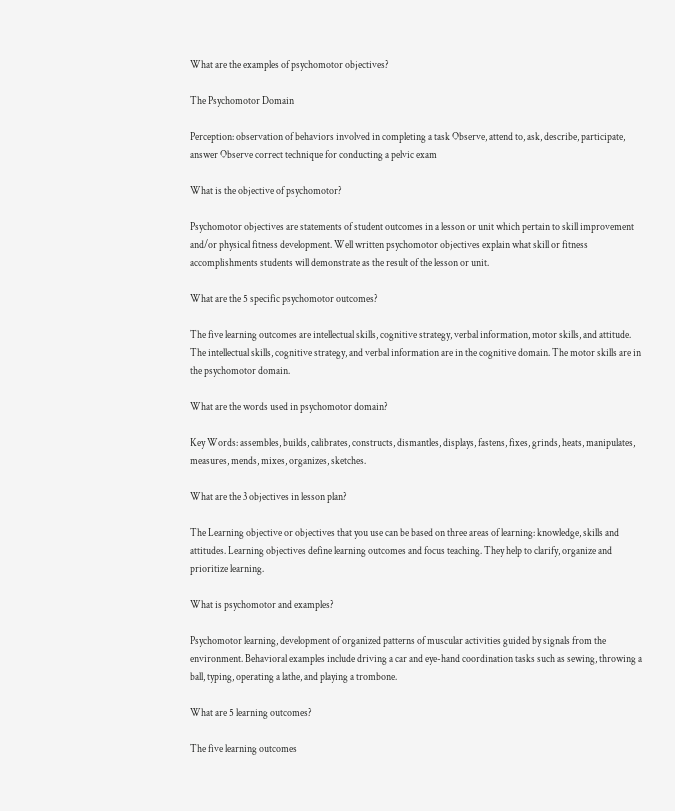What are the examples of psychomotor objectives?

The Psychomotor Domain

Perception: observation of behaviors involved in completing a task Observe, attend to, ask, describe, participate, answer Observe correct technique for conducting a pelvic exam

What is the objective of psychomotor?

Psychomotor objectives are statements of student outcomes in a lesson or unit which pertain to skill improvement and/or physical fitness development. Well written psychomotor objectives explain what skill or fitness accomplishments students will demonstrate as the result of the lesson or unit.

What are the 5 specific psychomotor outcomes?

The five learning outcomes are intellectual skills, cognitive strategy, verbal information, motor skills, and attitude. The intellectual skills, cognitive strategy, and verbal information are in the cognitive domain. The motor skills are in the psychomotor domain.

What are the words used in psychomotor domain?

Key Words: assembles, builds, calibrates, constructs, dismantles, displays, fastens, fixes, grinds, heats, manipulates, measures, mends, mixes, organizes, sketches.

What are the 3 objectives in lesson plan?

The Learning objective or objectives that you use can be based on three areas of learning: knowledge, skills and attitudes. Learning objectives define learning outcomes and focus teaching. They help to clarify, organize and prioritize learning.

What is psychomotor and examples?

Psychomotor learning, development of organized patterns of muscular activities guided by signals from the environment. Behavioral examples include driving a car and eye-hand coordination tasks such as sewing, throwing a ball, typing, operating a lathe, and playing a trombone.

What are 5 learning outcomes?

The five learning outcomes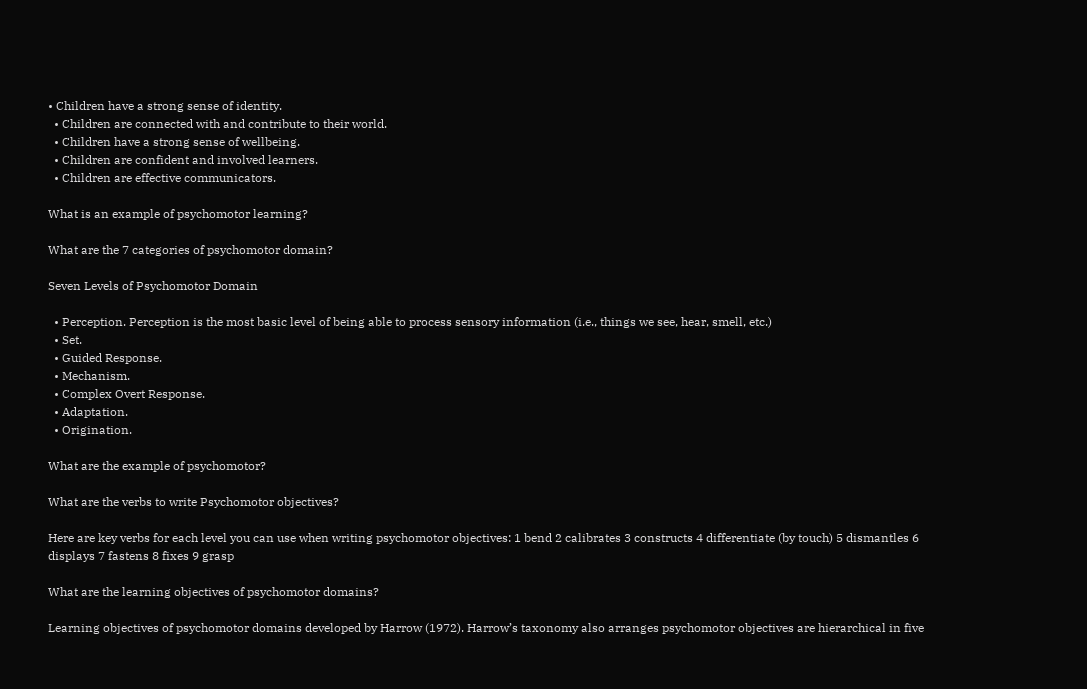• Children have a strong sense of identity.
  • Children are connected with and contribute to their world.
  • Children have a strong sense of wellbeing.
  • Children are confident and involved learners.
  • Children are effective communicators.

What is an example of psychomotor learning?

What are the 7 categories of psychomotor domain?

Seven Levels of Psychomotor Domain

  • Perception. Perception is the most basic level of being able to process sensory information (i.e., things we see, hear, smell, etc.)
  • Set.
  • Guided Response.
  • Mechanism.
  • Complex Overt Response.
  • Adaptation.
  • Origination.

What are the example of psychomotor?

What are the verbs to write Psychomotor objectives?

Here are key verbs for each level you can use when writing psychomotor objectives: 1 bend 2 calibrates 3 constructs 4 differentiate (by touch) 5 dismantles 6 displays 7 fastens 8 fixes 9 grasp

What are the learning objectives of psychomotor domains?

Learning objectives of psychomotor domains developed by Harrow (1972). Harrow’s taxonomy also arranges psychomotor objectives are hierarchical in five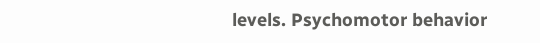levels. Psychomotor behavior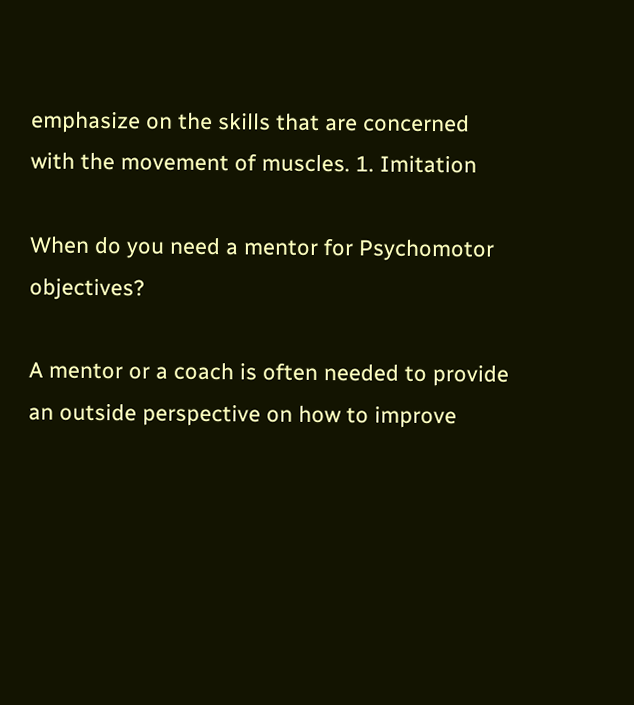emphasize on the skills that are concerned with the movement of muscles. 1. Imitation

When do you need a mentor for Psychomotor objectives?

A mentor or a coach is often needed to provide an outside perspective on how to improve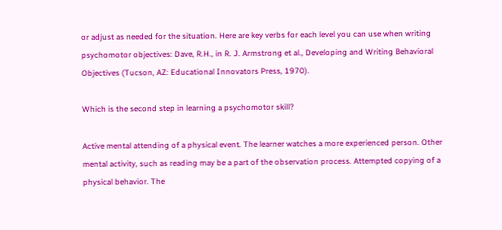or adjust as needed for the situation. Here are key verbs for each level you can use when writing psychomotor objectives: Dave, R.H., in R. J. Armstrong et al., Developing and Writing Behavioral Objectives (Tucson, AZ: Educational Innovators Press, 1970).

Which is the second step in learning a psychomotor skill?

Active mental attending of a physical event. The learner watches a more experienced person. Other mental activity, such as reading may be a part of the observation process. Attempted copying of a physical behavior. The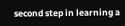second step in learning a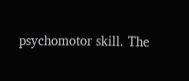psychomotor skill. The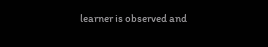learner is observed and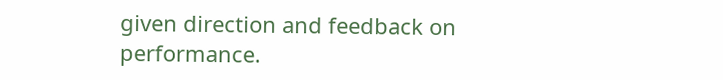given direction and feedback on performance.